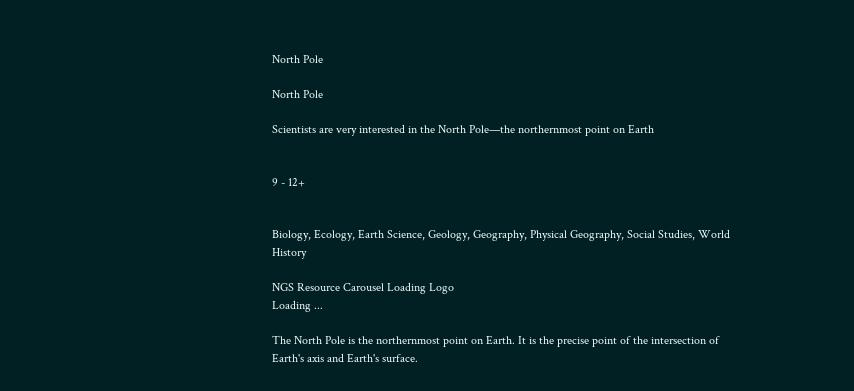North Pole

North Pole

Scientists are very interested in the North Pole—the northernmost point on Earth


9 - 12+


Biology, Ecology, Earth Science, Geology, Geography, Physical Geography, Social Studies, World History

NGS Resource Carousel Loading Logo
Loading ...

The North Pole is the northernmost point on Earth. It is the precise point of the intersection of Earth's axis and Earth's surface.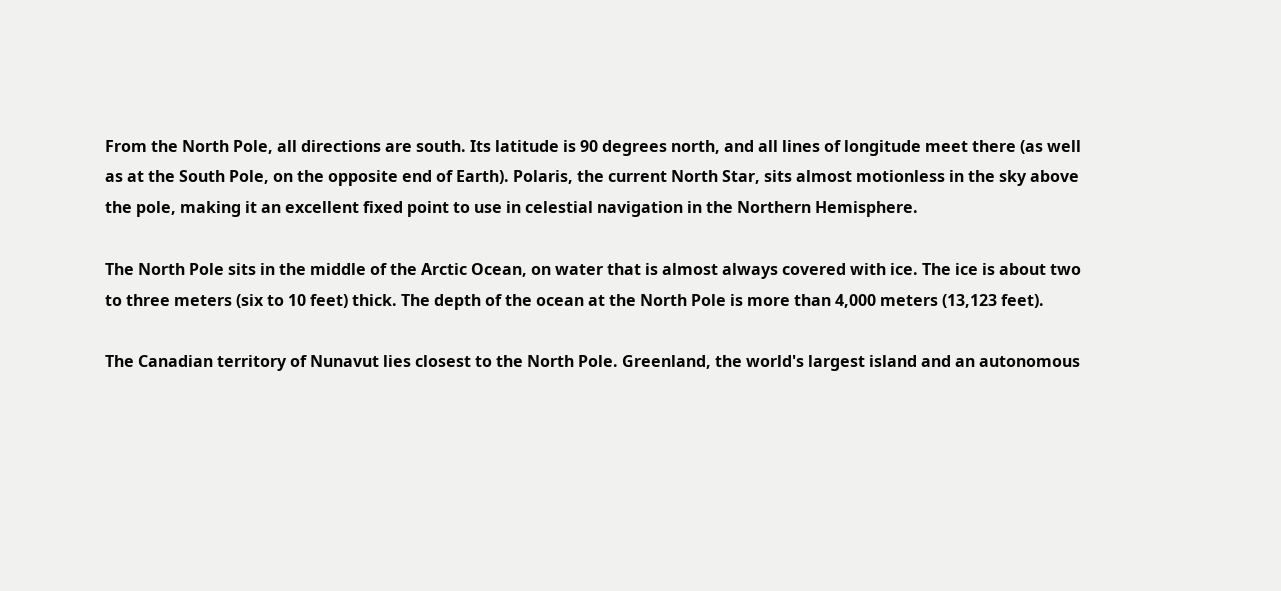From the North Pole, all directions are south. Its latitude is 90 degrees north, and all lines of longitude meet there (as well as at the South Pole, on the opposite end of Earth). Polaris, the current North Star, sits almost motionless in the sky above the pole, making it an excellent fixed point to use in celestial navigation in the Northern Hemisphere.

The North Pole sits in the middle of the Arctic Ocean, on water that is almost always covered with ice. The ice is about two to three meters (six to 10 feet) thick. The depth of the ocean at the North Pole is more than 4,000 meters (13,123 feet).

The Canadian territory of Nunavut lies closest to the North Pole. Greenland, the world's largest island and an autonomous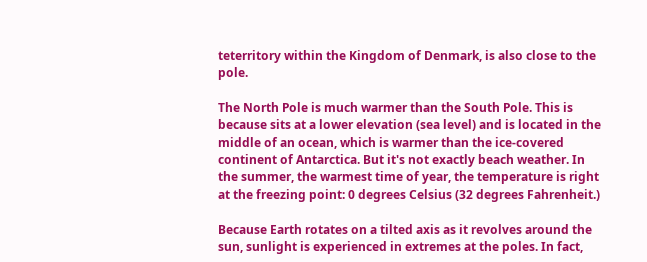teterritory within the Kingdom of Denmark, is also close to the pole.

The North Pole is much warmer than the South Pole. This is because sits at a lower elevation (sea level) and is located in the middle of an ocean, which is warmer than the ice-covered continent of Antarctica. But it's not exactly beach weather. In the summer, the warmest time of year, the temperature is right at the freezing point: 0 degrees Celsius (32 degrees Fahrenheit.)

Because Earth rotates on a tilted axis as it revolves around the sun, sunlight is experienced in extremes at the poles. In fact,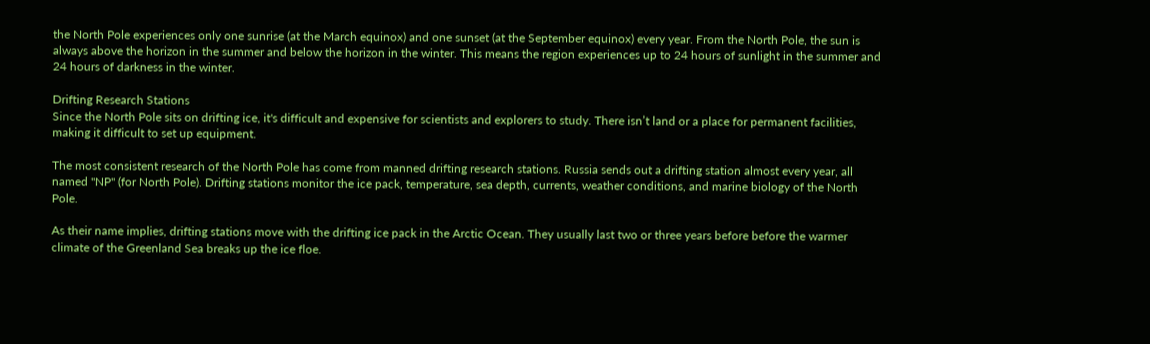the North Pole experiences only one sunrise (at the March equinox) and one sunset (at the September equinox) every year. From the North Pole, the sun is always above the horizon in the summer and below the horizon in the winter. This means the region experiences up to 24 hours of sunlight in the summer and 24 hours of darkness in the winter.

Drifting Research Stations
Since the North Pole sits on drifting ice, it's difficult and expensive for scientists and explorers to study. There isn’t land or a place for permanent facilities, making it difficult to set up equipment.

The most consistent research of the North Pole has come from manned drifting research stations. Russia sends out a drifting station almost every year, all named "NP" (for North Pole). Drifting stations monitor the ice pack, temperature, sea depth, currents, weather conditions, and marine biology of the North Pole.

As their name implies, drifting stations move with the drifting ice pack in the Arctic Ocean. They usually last two or three years before before the warmer climate of the Greenland Sea breaks up the ice floe.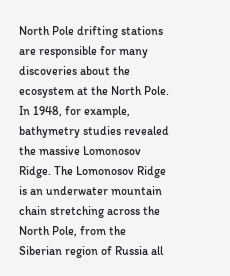North Pole drifting stations are responsible for many discoveries about the ecosystem at the North Pole. In 1948, for example, bathymetry studies revealed the massive Lomonosov Ridge. The Lomonosov Ridge is an underwater mountain chain stretching across the North Pole, from the Siberian region of Russia all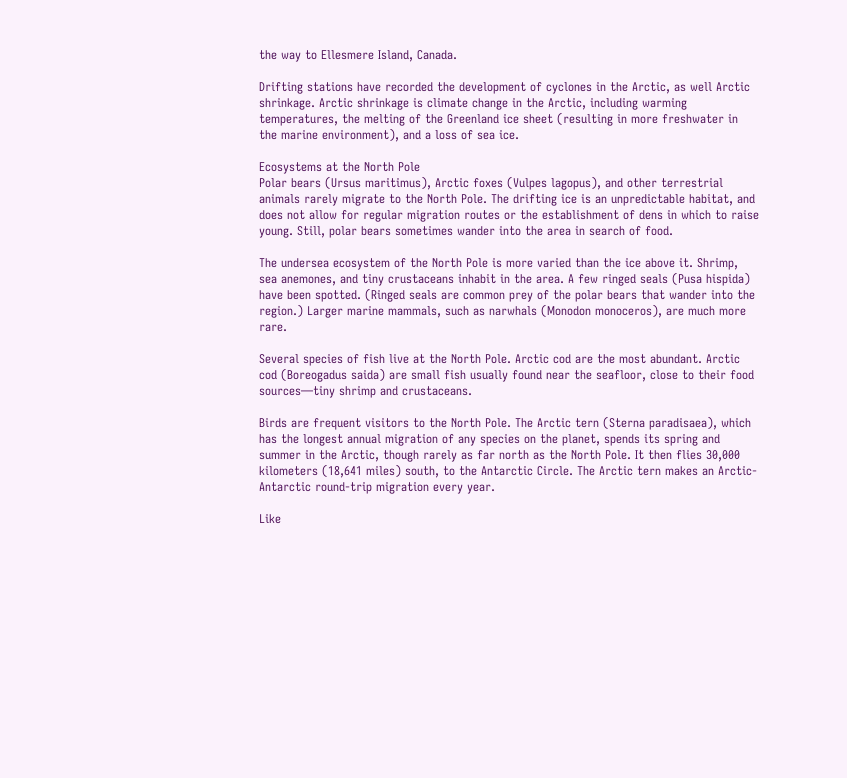the way to Ellesmere Island, Canada.

Drifting stations have recorded the development of cyclones in the Arctic, as well Arctic shrinkage. Arctic shrinkage is climate change in the Arctic, including warming temperatures, the melting of the Greenland ice sheet (resulting in more freshwater in the marine environment), and a loss of sea ice.

Ecosystems at the North Pole
Polar bears (Ursus maritimus), Arctic foxes (Vulpes lagopus), and other terrestrial animals rarely migrate to the North Pole. The drifting ice is an unpredictable habitat, and does not allow for regular migration routes or the establishment of dens in which to raise young. Still, polar bears sometimes wander into the area in search of food.

The undersea ecosystem of the North Pole is more varied than the ice above it. Shrimp, sea anemones, and tiny crustaceans inhabit in the area. A few ringed seals (Pusa hispida) have been spotted. (Ringed seals are common prey of the polar bears that wander into the region.) Larger marine mammals, such as narwhals (Monodon monoceros), are much more rare.

Several species of fish live at the North Pole. Arctic cod are the most abundant. Arctic cod (Boreogadus saida) are small fish usually found near the seafloor, close to their food sources—tiny shrimp and crustaceans.

Birds are frequent visitors to the North Pole. The Arctic tern (Sterna paradisaea), which has the longest annual migration of any species on the planet, spends its spring and summer in the Arctic, though rarely as far north as the North Pole. It then flies 30,000 kilometers (18,641 miles) south, to the Antarctic Circle. The Arctic tern makes an Arctic-Antarctic round-trip migration every year.

Like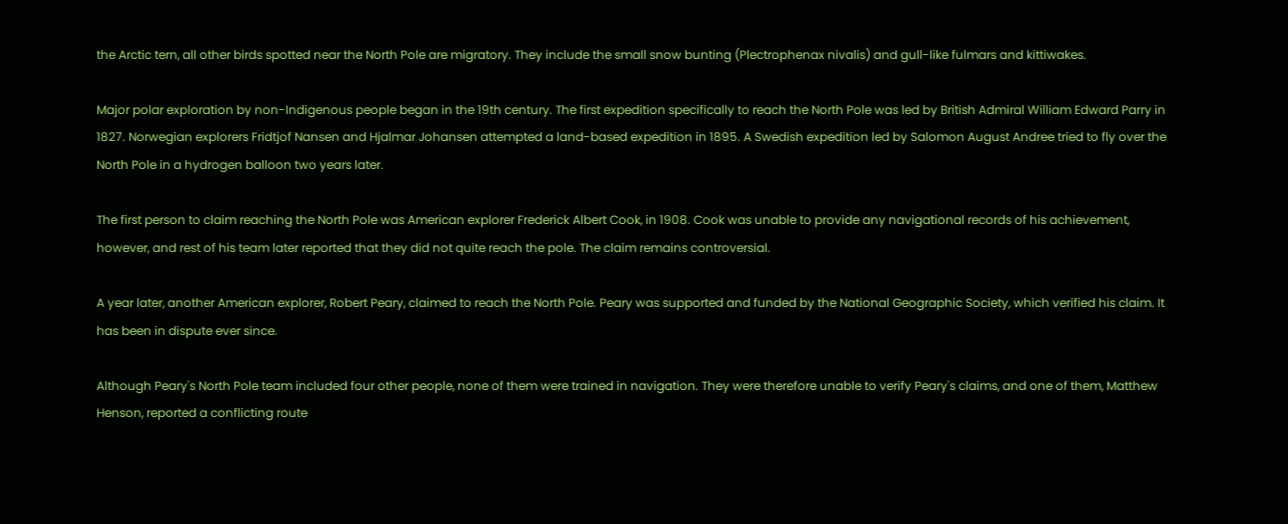the Arctic tern, all other birds spotted near the North Pole are migratory. They include the small snow bunting (Plectrophenax nivalis) and gull-like fulmars and kittiwakes.

Major polar exploration by non-Indigenous people began in the 19th century. The first expedition specifically to reach the North Pole was led by British Admiral William Edward Parry in 1827. Norwegian explorers Fridtjof Nansen and Hjalmar Johansen attempted a land-based expedition in 1895. A Swedish expedition led by Salomon August Andree tried to fly over the North Pole in a hydrogen balloon two years later.

The first person to claim reaching the North Pole was American explorer Frederick Albert Cook, in 1908. Cook was unable to provide any navigational records of his achievement, however, and rest of his team later reported that they did not quite reach the pole. The claim remains controversial.

A year later, another American explorer, Robert Peary, claimed to reach the North Pole. Peary was supported and funded by the National Geographic Society, which verified his claim. It has been in dispute ever since.

Although Peary's North Pole team included four other people, none of them were trained in navigation. They were therefore unable to verify Peary's claims, and one of them, Matthew Henson, reported a conflicting route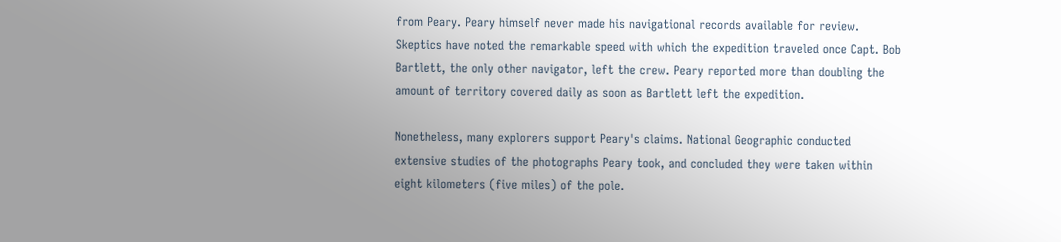from Peary. Peary himself never made his navigational records available for review. Skeptics have noted the remarkable speed with which the expedition traveled once Capt. Bob Bartlett, the only other navigator, left the crew. Peary reported more than doubling the amount of territory covered daily as soon as Bartlett left the expedition.

Nonetheless, many explorers support Peary's claims. National Geographic conducted extensive studies of the photographs Peary took, and concluded they were taken within eight kilometers (five miles) of the pole.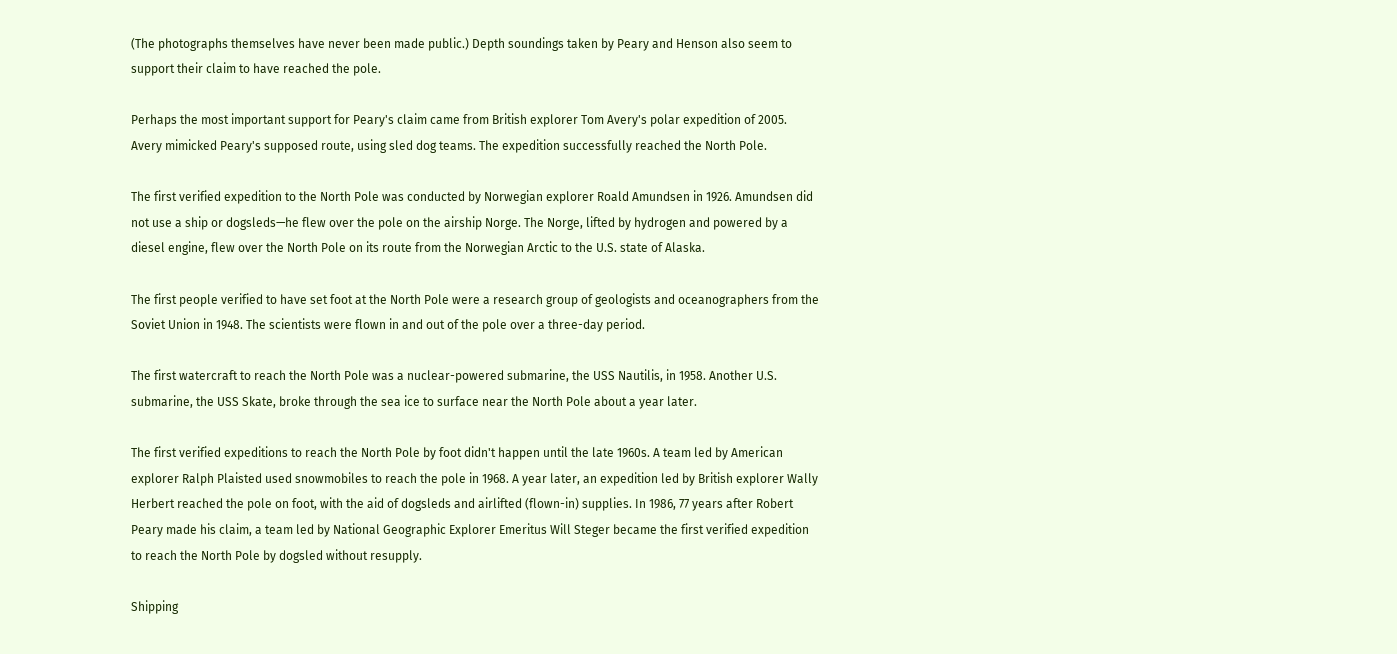(The photographs themselves have never been made public.) Depth soundings taken by Peary and Henson also seem to support their claim to have reached the pole.

Perhaps the most important support for Peary's claim came from British explorer Tom Avery's polar expedition of 2005. Avery mimicked Peary's supposed route, using sled dog teams. The expedition successfully reached the North Pole.

The first verified expedition to the North Pole was conducted by Norwegian explorer Roald Amundsen in 1926. Amundsen did not use a ship or dogsleds—he flew over the pole on the airship Norge. The Norge, lifted by hydrogen and powered by a diesel engine, flew over the North Pole on its route from the Norwegian Arctic to the U.S. state of Alaska.

The first people verified to have set foot at the North Pole were a research group of geologists and oceanographers from the Soviet Union in 1948. The scientists were flown in and out of the pole over a three-day period.

The first watercraft to reach the North Pole was a nuclear-powered submarine, the USS Nautilis, in 1958. Another U.S. submarine, the USS Skate, broke through the sea ice to surface near the North Pole about a year later.

The first verified expeditions to reach the North Pole by foot didn't happen until the late 1960s. A team led by American explorer Ralph Plaisted used snowmobiles to reach the pole in 1968. A year later, an expedition led by British explorer Wally Herbert reached the pole on foot, with the aid of dogsleds and airlifted (flown-in) supplies. In 1986, 77 years after Robert Peary made his claim, a team led by National Geographic Explorer Emeritus Will Steger became the first verified expedition to reach the North Pole by dogsled without resupply.

Shipping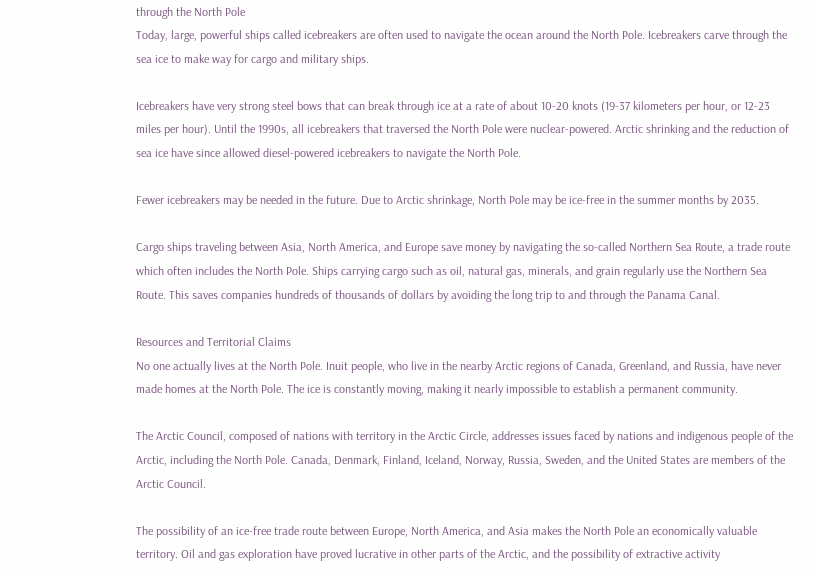through the North Pole
Today, large, powerful ships called icebreakers are often used to navigate the ocean around the North Pole. Icebreakers carve through the sea ice to make way for cargo and military ships.

Icebreakers have very strong steel bows that can break through ice at a rate of about 10-20 knots (19-37 kilometers per hour, or 12-23 miles per hour). Until the 1990s, all icebreakers that traversed the North Pole were nuclear-powered. Arctic shrinking and the reduction of sea ice have since allowed diesel-powered icebreakers to navigate the North Pole.

Fewer icebreakers may be needed in the future. Due to Arctic shrinkage, North Pole may be ice-free in the summer months by 2035.

Cargo ships traveling between Asia, North America, and Europe save money by navigating the so-called Northern Sea Route, a trade route which often includes the North Pole. Ships carrying cargo such as oil, natural gas, minerals, and grain regularly use the Northern Sea Route. This saves companies hundreds of thousands of dollars by avoiding the long trip to and through the Panama Canal.

Resources and Territorial Claims
No one actually lives at the North Pole. Inuit people, who live in the nearby Arctic regions of Canada, Greenland, and Russia, have never made homes at the North Pole. The ice is constantly moving, making it nearly impossible to establish a permanent community.

The Arctic Council, composed of nations with territory in the Arctic Circle, addresses issues faced by nations and indigenous people of the Arctic, including the North Pole. Canada, Denmark, Finland, Iceland, Norway, Russia, Sweden, and the United States are members of the Arctic Council.

The possibility of an ice-free trade route between Europe, North America, and Asia makes the North Pole an economically valuable territory. Oil and gas exploration have proved lucrative in other parts of the Arctic, and the possibility of extractive activity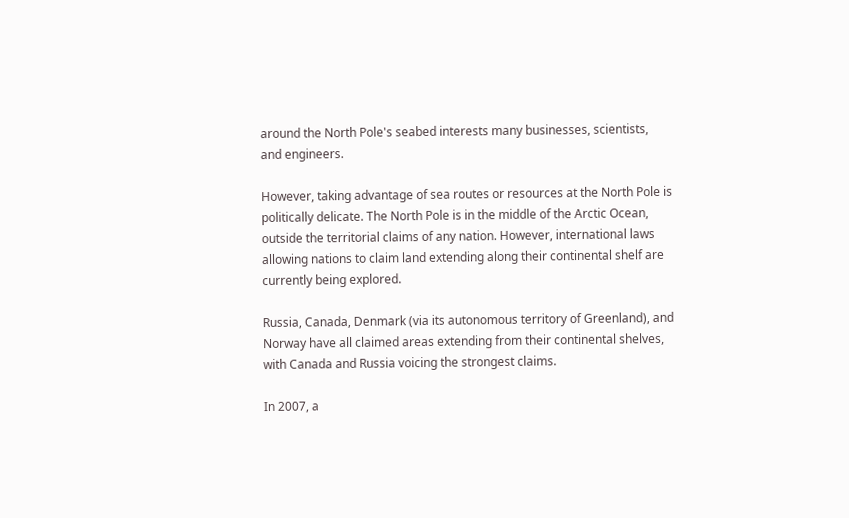around the North Pole's seabed interests many businesses, scientists, and engineers.

However, taking advantage of sea routes or resources at the North Pole is politically delicate. The North Pole is in the middle of the Arctic Ocean, outside the territorial claims of any nation. However, international laws allowing nations to claim land extending along their continental shelf are currently being explored.

Russia, Canada, Denmark (via its autonomous territory of Greenland), and Norway have all claimed areas extending from their continental shelves, with Canada and Russia voicing the strongest claims.

In 2007, a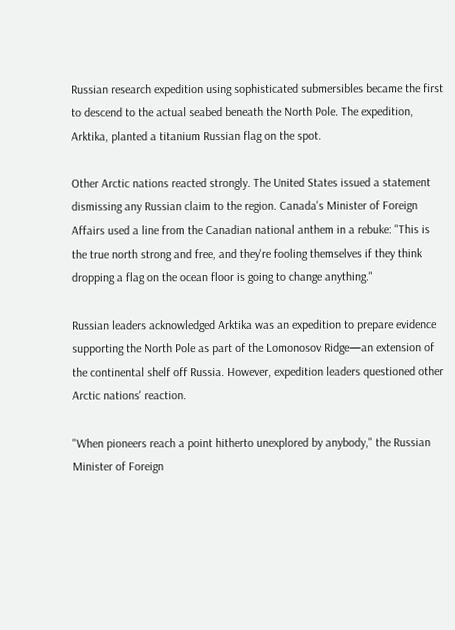Russian research expedition using sophisticated submersibles became the first to descend to the actual seabed beneath the North Pole. The expedition, Arktika, planted a titanium Russian flag on the spot.

Other Arctic nations reacted strongly. The United States issued a statement dismissing any Russian claim to the region. Canada's Minister of Foreign Affairs used a line from the Canadian national anthem in a rebuke: "This is the true north strong and free, and they're fooling themselves if they think dropping a flag on the ocean floor is going to change anything."

Russian leaders acknowledged Arktika was an expedition to prepare evidence supporting the North Pole as part of the Lomonosov Ridge—an extension of the continental shelf off Russia. However, expedition leaders questioned other Arctic nations' reaction.

"When pioneers reach a point hitherto unexplored by anybody," the Russian Minister of Foreign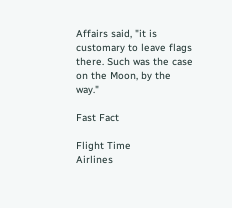Affairs said, "it is customary to leave flags there. Such was the case on the Moon, by the way."

Fast Fact

Flight Time
Airlines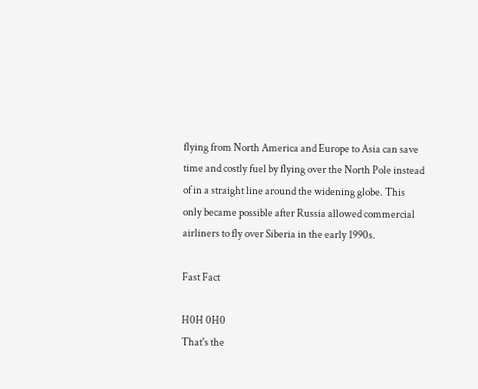flying from North America and Europe to Asia can save time and costly fuel by flying over the North Pole instead of in a straight line around the widening globe. This only became possible after Russia allowed commercial airliners to fly over Siberia in the early 1990s.

Fast Fact

H0H 0H0
That's the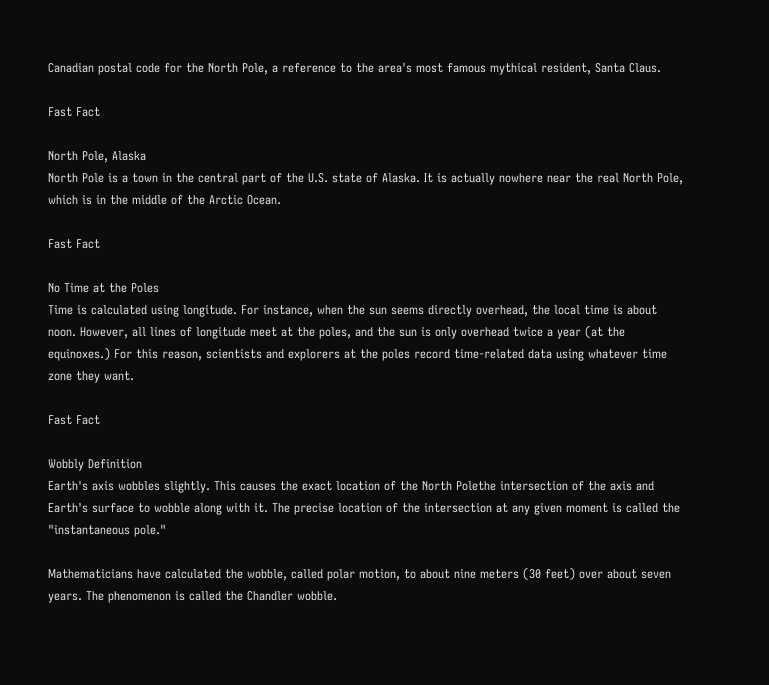Canadian postal code for the North Pole, a reference to the area's most famous mythical resident, Santa Claus.

Fast Fact

North Pole, Alaska
North Pole is a town in the central part of the U.S. state of Alaska. It is actually nowhere near the real North Pole, which is in the middle of the Arctic Ocean.

Fast Fact

No Time at the Poles
Time is calculated using longitude. For instance, when the sun seems directly overhead, the local time is about noon. However, all lines of longitude meet at the poles, and the sun is only overhead twice a year (at the equinoxes.) For this reason, scientists and explorers at the poles record time-related data using whatever time zone they want.

Fast Fact

Wobbly Definition
Earth's axis wobbles slightly. This causes the exact location of the North Polethe intersection of the axis and Earth's surface to wobble along with it. The precise location of the intersection at any given moment is called the "instantaneous pole."

Mathematicians have calculated the wobble, called polar motion, to about nine meters (30 feet) over about seven years. The phenomenon is called the Chandler wobble.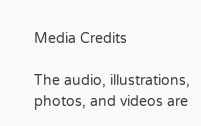Media Credits

The audio, illustrations, photos, and videos are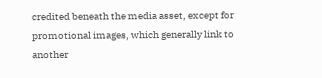credited beneath the media asset, except for promotional images, which generally link to another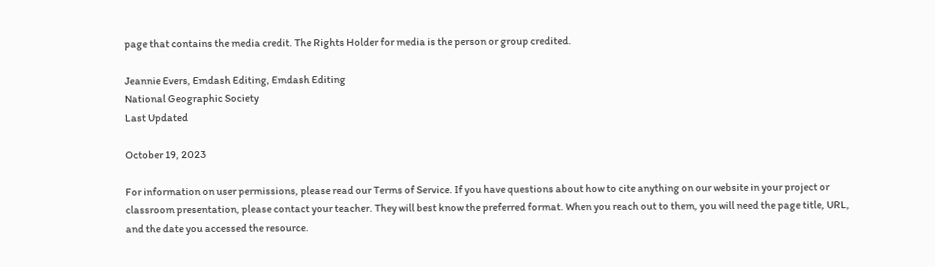page that contains the media credit. The Rights Holder for media is the person or group credited.

Jeannie Evers, Emdash Editing, Emdash Editing
National Geographic Society
Last Updated

October 19, 2023

For information on user permissions, please read our Terms of Service. If you have questions about how to cite anything on our website in your project or classroom presentation, please contact your teacher. They will best know the preferred format. When you reach out to them, you will need the page title, URL, and the date you accessed the resource.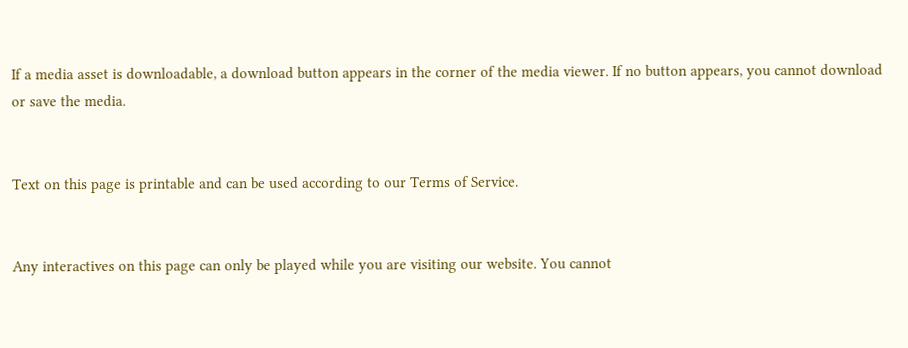If a media asset is downloadable, a download button appears in the corner of the media viewer. If no button appears, you cannot download or save the media.


Text on this page is printable and can be used according to our Terms of Service.


Any interactives on this page can only be played while you are visiting our website. You cannot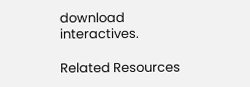download interactives.

Related Resources